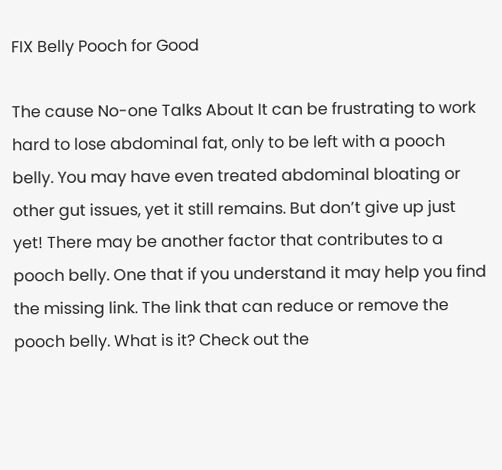FIX Belly Pooch for Good

The cause No-one Talks About It can be frustrating to work hard to lose abdominal fat, only to be left with a pooch belly. You may have even treated abdominal bloating or other gut issues, yet it still remains. But don’t give up just yet! There may be another factor that contributes to a pooch belly. One that if you understand it may help you find the missing link. The link that can reduce or remove the pooch belly. What is it? Check out the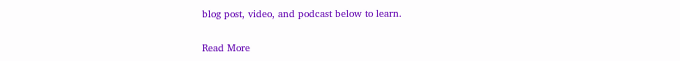blog post, video, and podcast below to learn.

Read More